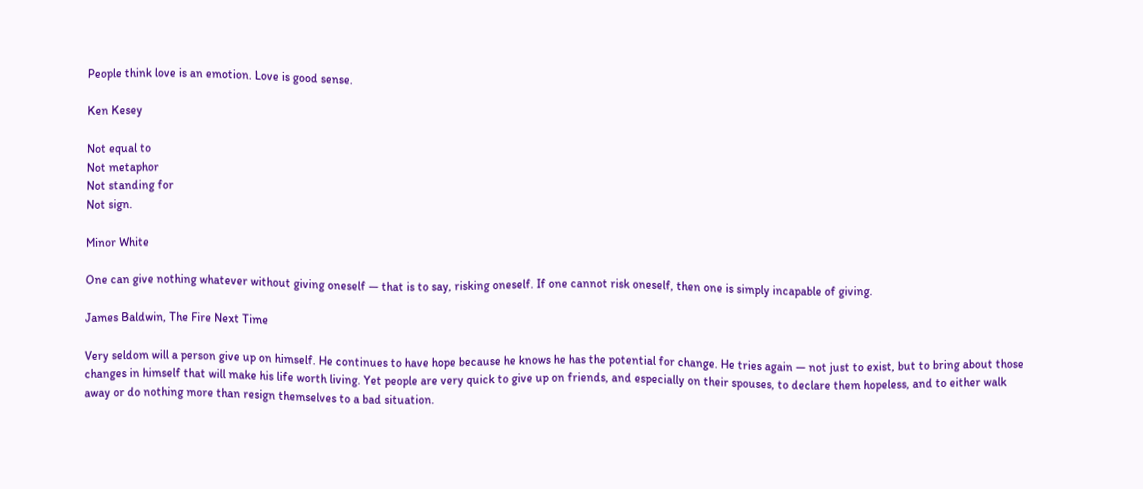People think love is an emotion. Love is good sense.

Ken Kesey

Not equal to
Not metaphor
Not standing for
Not sign.

Minor White

One can give nothing whatever without giving oneself — that is to say, risking oneself. If one cannot risk oneself, then one is simply incapable of giving.

James Baldwin, The Fire Next Time

Very seldom will a person give up on himself. He continues to have hope because he knows he has the potential for change. He tries again — not just to exist, but to bring about those changes in himself that will make his life worth living. Yet people are very quick to give up on friends, and especially on their spouses, to declare them hopeless, and to either walk away or do nothing more than resign themselves to a bad situation.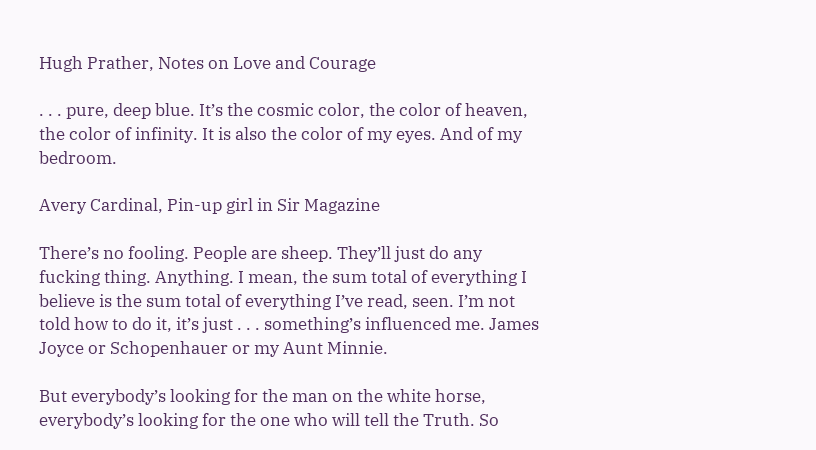Hugh Prather, Notes on Love and Courage

. . . pure, deep blue. It’s the cosmic color, the color of heaven, the color of infinity. It is also the color of my eyes. And of my bedroom.

Avery Cardinal, Pin-up girl in Sir Magazine

There’s no fooling. People are sheep. They’ll just do any fucking thing. Anything. I mean, the sum total of everything I believe is the sum total of everything I’ve read, seen. I’m not told how to do it, it’s just . . . something’s influenced me. James Joyce or Schopenhauer or my Aunt Minnie.

But everybody’s looking for the man on the white horse, everybody’s looking for the one who will tell the Truth. So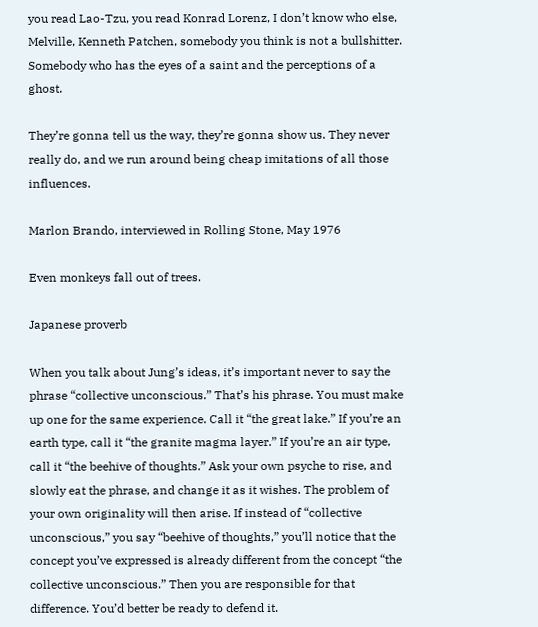you read Lao-Tzu, you read Konrad Lorenz, I don’t know who else, Melville, Kenneth Patchen, somebody you think is not a bullshitter. Somebody who has the eyes of a saint and the perceptions of a ghost.

They’re gonna tell us the way, they’re gonna show us. They never really do, and we run around being cheap imitations of all those influences.

Marlon Brando, interviewed in Rolling Stone, May 1976

Even monkeys fall out of trees.

Japanese proverb

When you talk about Jung’s ideas, it’s important never to say the phrase “collective unconscious.” That’s his phrase. You must make up one for the same experience. Call it “the great lake.” If you’re an earth type, call it “the granite magma layer.” If you’re an air type, call it “the beehive of thoughts.” Ask your own psyche to rise, and slowly eat the phrase, and change it as it wishes. The problem of your own originality will then arise. If instead of “collective unconscious,” you say “beehive of thoughts,” you’ll notice that the concept you’ve expressed is already different from the concept “the collective unconscious.” Then you are responsible for that difference. You’d better be ready to defend it.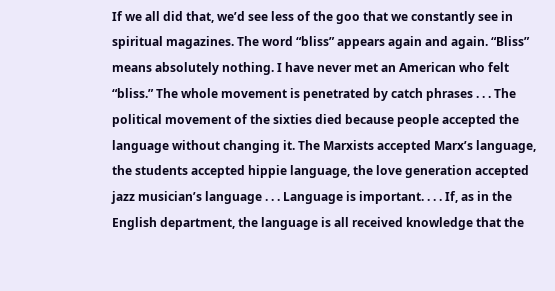If we all did that, we’d see less of the goo that we constantly see in spiritual magazines. The word “bliss” appears again and again. “Bliss” means absolutely nothing. I have never met an American who felt “bliss.” The whole movement is penetrated by catch phrases . . . The political movement of the sixties died because people accepted the language without changing it. The Marxists accepted Marx’s language, the students accepted hippie language, the love generation accepted jazz musician’s language . . . Language is important. . . . If, as in the English department, the language is all received knowledge that the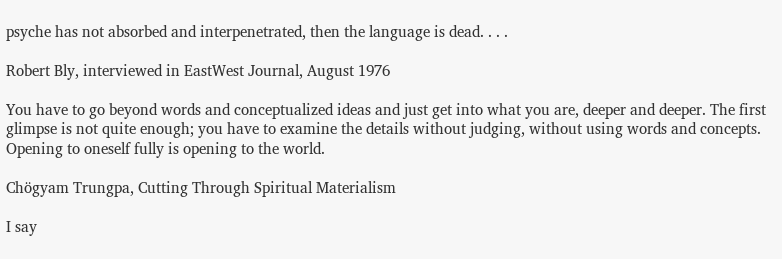psyche has not absorbed and interpenetrated, then the language is dead. . . .

Robert Bly, interviewed in EastWest Journal, August 1976

You have to go beyond words and conceptualized ideas and just get into what you are, deeper and deeper. The first glimpse is not quite enough; you have to examine the details without judging, without using words and concepts. Opening to oneself fully is opening to the world.

Chögyam Trungpa, Cutting Through Spiritual Materialism

I say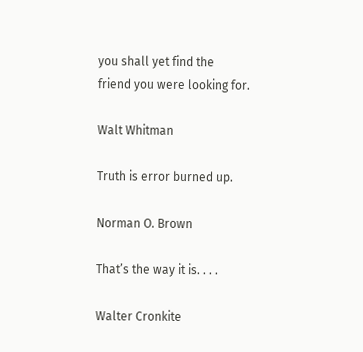you shall yet find the
friend you were looking for.

Walt Whitman

Truth is error burned up.

Norman O. Brown

That’s the way it is. . . .

Walter Cronkite